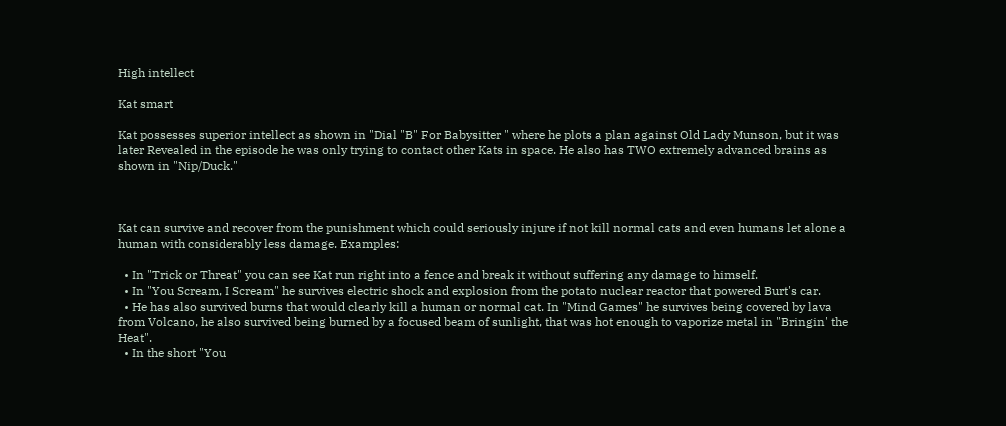High intellect

Kat smart

Kat possesses superior intellect as shown in "Dial "B" For Babysitter " where he plots a plan against Old Lady Munson, but it was later Revealed in the episode he was only trying to contact other Kats in space. He also has TWO extremely advanced brains as shown in "Nip/Duck."



Kat can survive and recover from the punishment which could seriously injure if not kill normal cats and even humans let alone a human with considerably less damage. Examples:

  • In "Trick or Threat" you can see Kat run right into a fence and break it without suffering any damage to himself.
  • In "You Scream, I Scream" he survives electric shock and explosion from the potato nuclear reactor that powered Burt's car.
  • He has also survived burns that would clearly kill a human or normal cat. In "Mind Games" he survives being covered by lava from Volcano, he also survived being burned by a focused beam of sunlight, that was hot enough to vaporize metal in "Bringin' the Heat".
  • In the short "You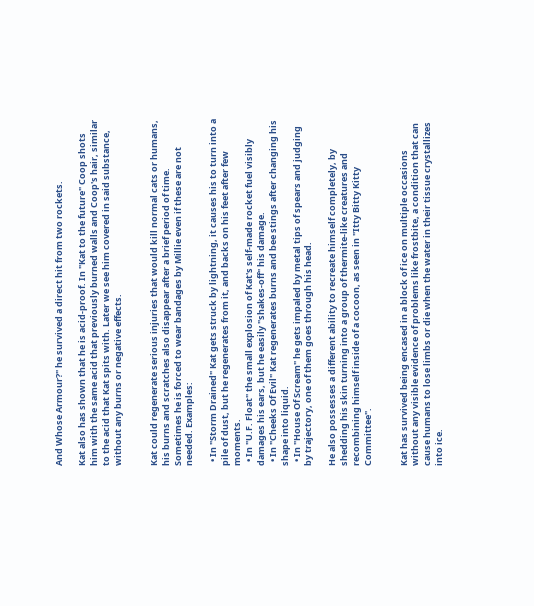And Whose Armour?" he survived a direct hit from two rockets.

Kat also has shown that he is acid-proof. In "Kat to the future" Coop shots him with the same acid that previously burned walls and Coop's hair, similar to the acid that Kat spits with. Later we see him covered in said substance, without any burns or negative effects.


Kat could regenerate serious injuries that would kill normal cats or humans, his burns and scratches also disappear after a brief period of time. Sometimes he is forced to wear bandages by Millie even if these are not needed. Examples:

  • In "Storm Drained" Kat gets struck by lightning, it causes his to turn into a pile of dust, but he regenerates from it, and backs on his feet after few moments.
  • In "U.F. Float" the small explosion of Kat's self-made rocket fuel visibly damages his ears, but he easily "shakes-off" his damage.
  • In "Cheeks Of Evil" Kat regenerates burns and bee stings after changing his shape into liquid.
  • In "House Of Scream" he gets impaled by metal tips of spears and judging by trajectory, one of them goes through his head.

He also possesses a different ability to recreate himself completely, by shedding his skin turning into a group of thermite-like creatures and recombining himself inside of a cocoon, as seen in "Itty Bitty Kitty Committee".


Kat has survived being encased in a block of ice on multiple occasions without any visible evidence of problems like frostbite, a condition that can cause humans to lose limbs or die when the water in their tissue crystallizes into ice.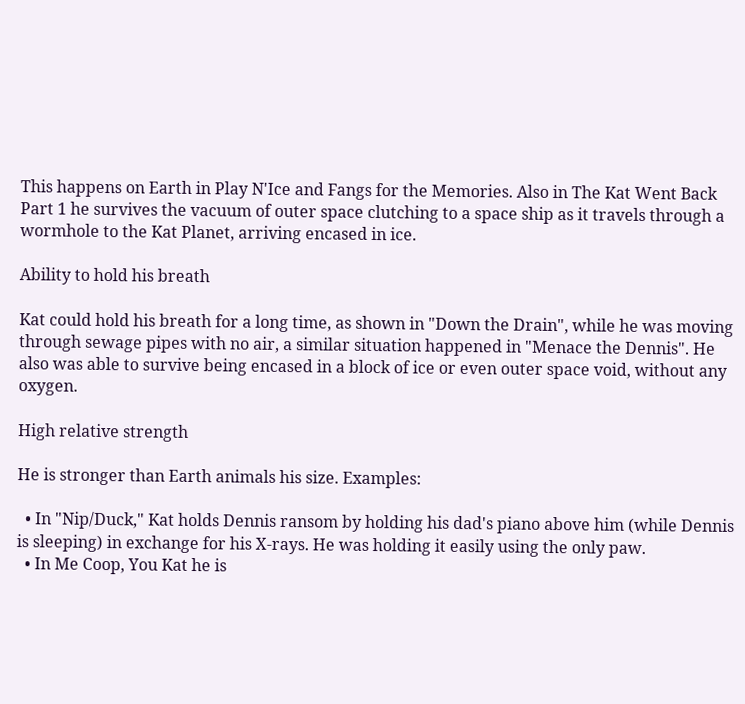This happens on Earth in Play N'Ice and Fangs for the Memories. Also in The Kat Went Back Part 1 he survives the vacuum of outer space clutching to a space ship as it travels through a wormhole to the Kat Planet, arriving encased in ice.

Ability to hold his breath

Kat could hold his breath for a long time, as shown in "Down the Drain", while he was moving through sewage pipes with no air, a similar situation happened in "Menace the Dennis". He also was able to survive being encased in a block of ice or even outer space void, without any oxygen.

High relative strength

He is stronger than Earth animals his size. Examples:

  • In "Nip/Duck," Kat holds Dennis ransom by holding his dad's piano above him (while Dennis is sleeping) in exchange for his X-rays. He was holding it easily using the only paw.
  • In Me Coop, You Kat he is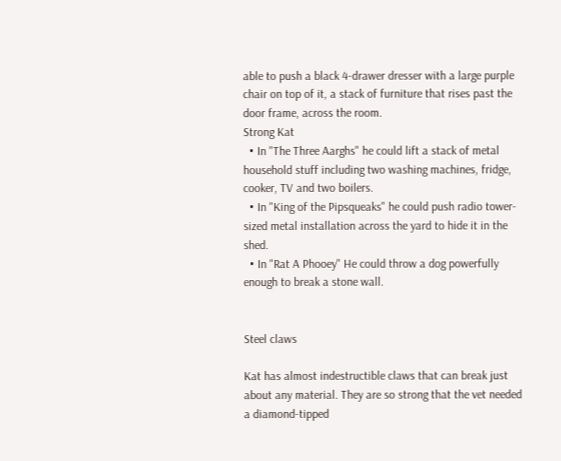able to push a black 4-drawer dresser with a large purple chair on top of it, a stack of furniture that rises past the door frame, across the room.
Strong Kat
  • In "The Three Aarghs" he could lift a stack of metal household stuff including two washing machines, fridge, cooker, TV and two boilers.
  • In "King of the Pipsqueaks" he could push radio tower-sized metal installation across the yard to hide it in the shed.
  • In "Rat A Phooey" He could throw a dog powerfully enough to break a stone wall.


Steel claws

Kat has almost indestructible claws that can break just about any material. They are so strong that the vet needed a diamond-tipped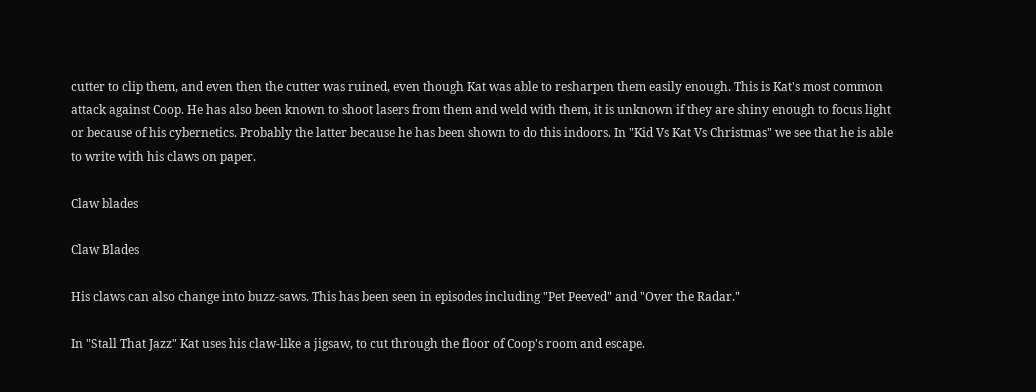cutter to clip them, and even then the cutter was ruined, even though Kat was able to resharpen them easily enough. This is Kat's most common attack against Coop. He has also been known to shoot lasers from them and weld with them, it is unknown if they are shiny enough to focus light or because of his cybernetics. Probably the latter because he has been shown to do this indoors. In "Kid Vs Kat Vs Christmas" we see that he is able to write with his claws on paper.

Claw blades

Claw Blades

His claws can also change into buzz-saws. This has been seen in episodes including "Pet Peeved" and "Over the Radar."

In "Stall That Jazz" Kat uses his claw-like a jigsaw, to cut through the floor of Coop's room and escape.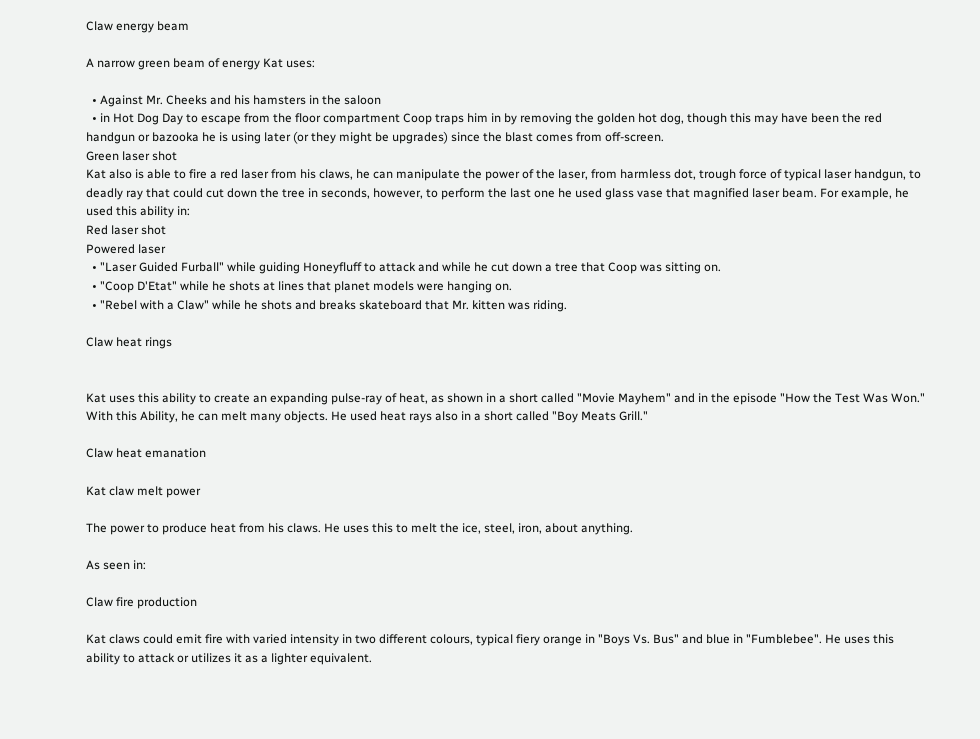Claw energy beam

A narrow green beam of energy Kat uses:

  • Against Mr. Cheeks and his hamsters in the saloon
  • in Hot Dog Day to escape from the floor compartment Coop traps him in by removing the golden hot dog, though this may have been the red handgun or bazooka he is using later (or they might be upgrades) since the blast comes from off-screen.
Green laser shot
Kat also is able to fire a red laser from his claws, he can manipulate the power of the laser, from harmless dot, trough force of typical laser handgun, to deadly ray that could cut down the tree in seconds, however, to perform the last one he used glass vase that magnified laser beam. For example, he used this ability in:
Red laser shot
Powered laser
  • "Laser Guided Furball" while guiding Honeyfluff to attack and while he cut down a tree that Coop was sitting on.
  • "Coop D'Etat" while he shots at lines that planet models were hanging on.
  • "Rebel with a Claw" while he shots and breaks skateboard that Mr. kitten was riding.

Claw heat rings


Kat uses this ability to create an expanding pulse-ray of heat, as shown in a short called "Movie Mayhem" and in the episode "How the Test Was Won." With this Ability, he can melt many objects. He used heat rays also in a short called "Boy Meats Grill."

Claw heat emanation

Kat claw melt power

The power to produce heat from his claws. He uses this to melt the ice, steel, iron, about anything.

As seen in:

Claw fire production

Kat claws could emit fire with varied intensity in two different colours, typical fiery orange in "Boys Vs. Bus" and blue in "Fumblebee". He uses this ability to attack or utilizes it as a lighter equivalent.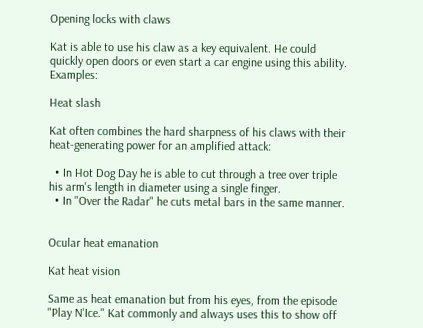Opening locks with claws

Kat is able to use his claw as a key equivalent. He could quickly open doors or even start a car engine using this ability. Examples:

Heat slash

Kat often combines the hard sharpness of his claws with their heat-generating power for an amplified attack:

  • In Hot Dog Day he is able to cut through a tree over triple his arm's length in diameter using a single finger.
  • In "Over the Radar" he cuts metal bars in the same manner.


Ocular heat emanation

Kat heat vision

Same as heat emanation but from his eyes, from the episode "Play N'Ice." Kat commonly and always uses this to show off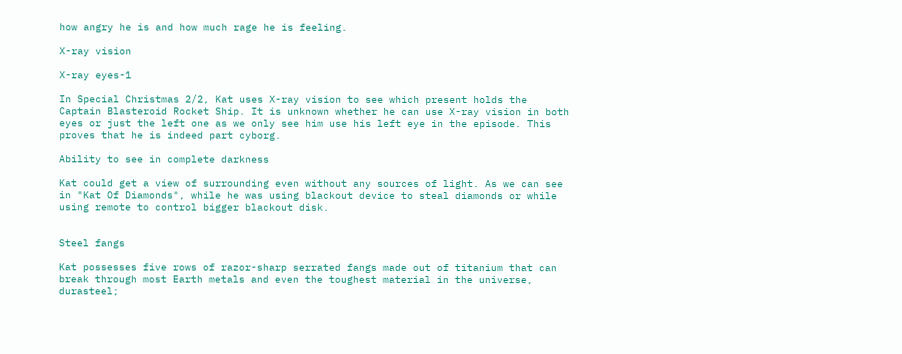how angry he is and how much rage he is feeling.

X-ray vision

X-ray eyes-1

In Special Christmas 2/2, Kat uses X-ray vision to see which present holds the Captain Blasteroid Rocket Ship. It is unknown whether he can use X-ray vision in both eyes or just the left one as we only see him use his left eye in the episode. This proves that he is indeed part cyborg.

Ability to see in complete darkness

Kat could get a view of surrounding even without any sources of light. As we can see in "Kat Of Diamonds", while he was using blackout device to steal diamonds or while using remote to control bigger blackout disk.


Steel fangs

Kat possesses five rows of razor-sharp serrated fangs made out of titanium that can break through most Earth metals and even the toughest material in the universe, durasteel;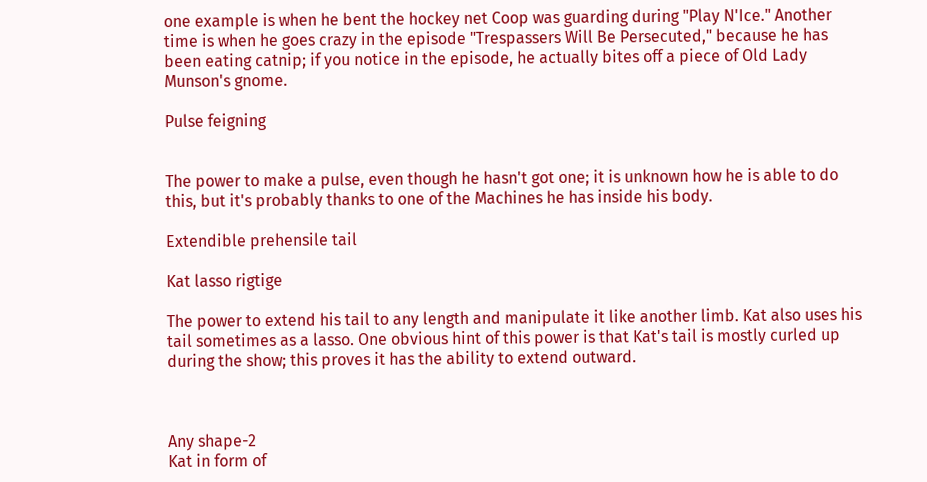one example is when he bent the hockey net Coop was guarding during "Play N'Ice." Another time is when he goes crazy in the episode "Trespassers Will Be Persecuted," because he has been eating catnip; if you notice in the episode, he actually bites off a piece of Old Lady Munson's gnome.

Pulse feigning


The power to make a pulse, even though he hasn't got one; it is unknown how he is able to do this, but it's probably thanks to one of the Machines he has inside his body.

Extendible prehensile tail

Kat lasso rigtige

The power to extend his tail to any length and manipulate it like another limb. Kat also uses his tail sometimes as a lasso. One obvious hint of this power is that Kat's tail is mostly curled up during the show; this proves it has the ability to extend outward.



Any shape-2
Kat in form of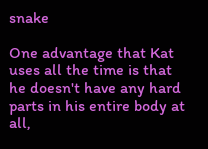snake

One advantage that Kat uses all the time is that he doesn't have any hard parts in his entire body at all,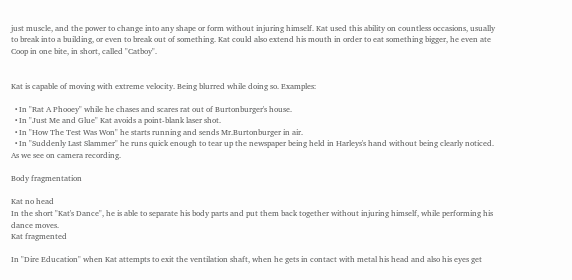just muscle, and the power to change into any shape or form without injuring himself. Kat used this ability on countless occasions, usually to break into a building, or even to break out of something. Kat could also extend his mouth in order to eat something bigger, he even ate Coop in one bite, in short, called "Catboy".


Kat is capable of moving with extreme velocity. Being blurred while doing so. Examples:

  • In "Rat A Phooey" while he chases and scares rat out of Burtonburger's house.
  • In "Just Me and Glue" Kat avoids a point-blank laser shot.
  • In "How The Test Was Won" he starts running and sends Mr.Burtonburger in air.
  • In "Suddenly Last Slammer" he runs quick enough to tear up the newspaper being held in Harleys's hand without being clearly noticed. As we see on camera recording.

Body fragmentation

Kat no head
In the short "Kat's Dance", he is able to separate his body parts and put them back together without injuring himself, while performing his dance moves.
Kat fragmented

In "Dire Education" when Kat attempts to exit the ventilation shaft, when he gets in contact with metal his head and also his eyes get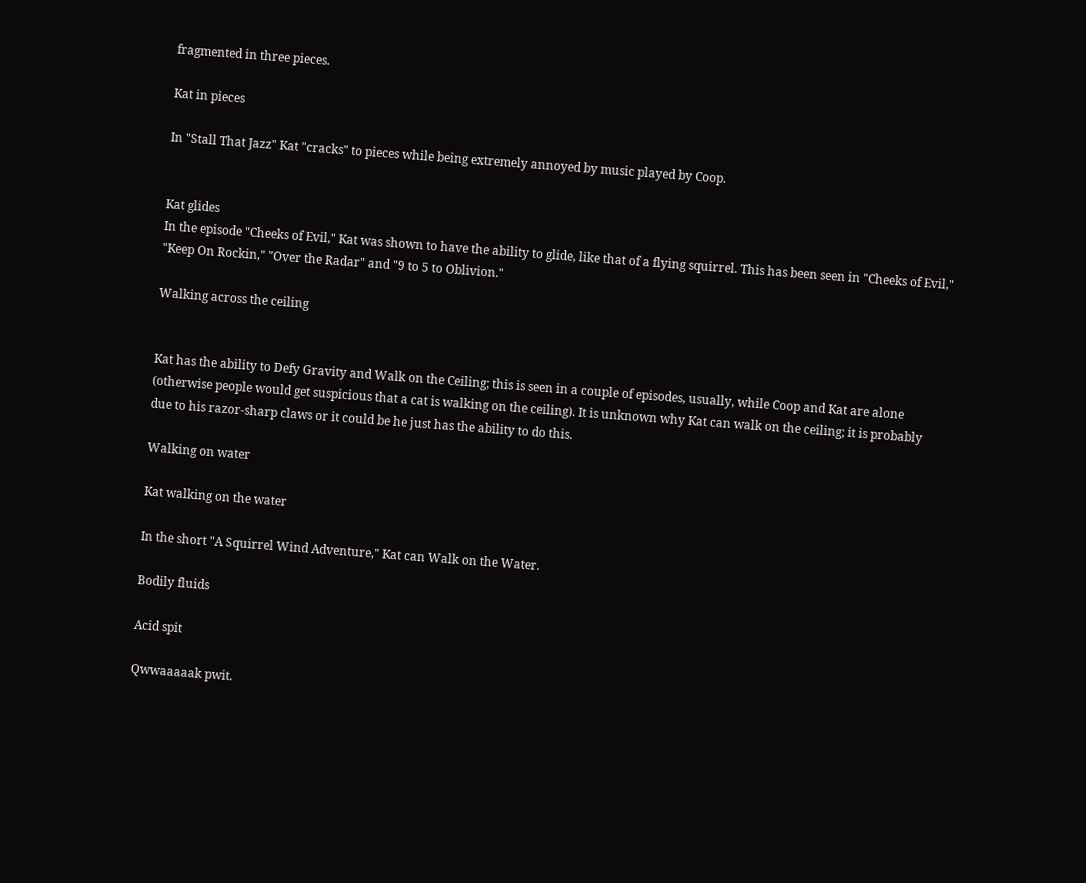fragmented in three pieces.

Kat in pieces

In "Stall That Jazz" Kat "cracks" to pieces while being extremely annoyed by music played by Coop.


Kat glides
In the episode "Cheeks of Evil," Kat was shown to have the ability to glide, like that of a flying squirrel. This has been seen in "Cheeks of Evil," "Keep On Rockin," "Over the Radar" and "9 to 5 to Oblivion."

Walking across the ceiling


Kat has the ability to Defy Gravity and Walk on the Ceiling; this is seen in a couple of episodes, usually, while Coop and Kat are alone (otherwise people would get suspicious that a cat is walking on the ceiling). It is unknown why Kat can walk on the ceiling; it is probably due to his razor-sharp claws or it could be he just has the ability to do this.

Walking on water

Kat walking on the water

In the short "A Squirrel Wind Adventure," Kat can Walk on the Water.

Bodily fluids

Acid spit

Qwwaaaaak pwit.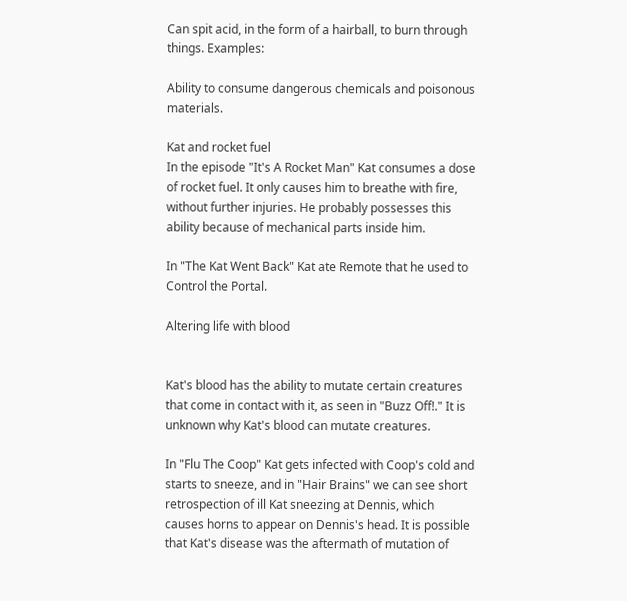Can spit acid, in the form of a hairball, to burn through things. Examples:

Ability to consume dangerous chemicals and poisonous materials.

Kat and rocket fuel
In the episode "It's A Rocket Man" Kat consumes a dose of rocket fuel. It only causes him to breathe with fire, without further injuries. He probably possesses this ability because of mechanical parts inside him.

In "The Kat Went Back" Kat ate Remote that he used to Control the Portal.

Altering life with blood


Kat's blood has the ability to mutate certain creatures that come in contact with it, as seen in "Buzz Off!." It is unknown why Kat's blood can mutate creatures.

In "Flu The Coop" Kat gets infected with Coop's cold and starts to sneeze, and in "Hair Brains" we can see short retrospection of ill Kat sneezing at Dennis, which causes horns to appear on Dennis's head. It is possible that Kat's disease was the aftermath of mutation of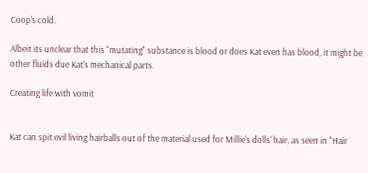Coop's cold.

Albeit its unclear that this "mutating" substance is blood or does Kat even has blood, it might be other fluids due Kat's mechanical parts.

Creating life with vomit


Kat can spit evil living hairballs out of the material used for Millie's dolls' hair, as seen in "Hair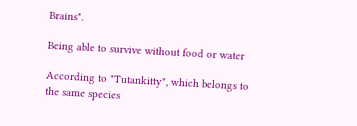Brains".

Being able to survive without food or water

According to "Tutankitty", which belongs to the same species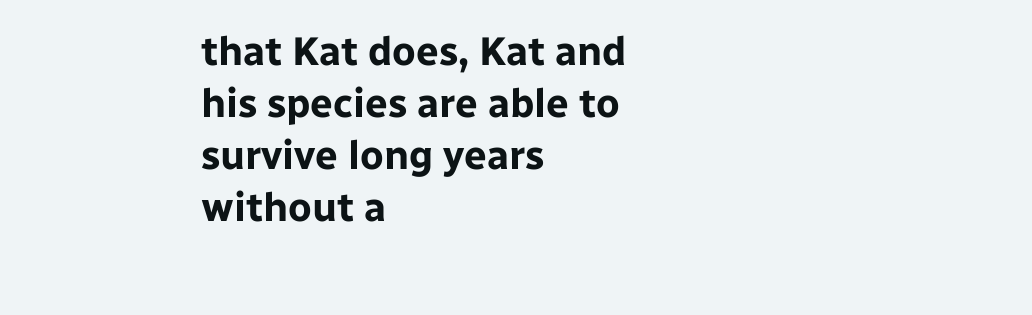that Kat does, Kat and his species are able to survive long years without a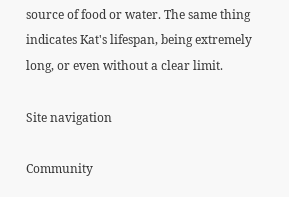source of food or water. The same thing indicates Kat's lifespan, being extremely long, or even without a clear limit.

Site navigation

Community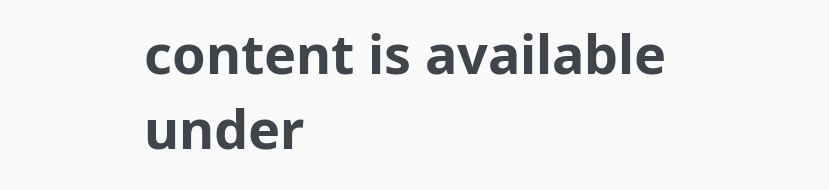content is available under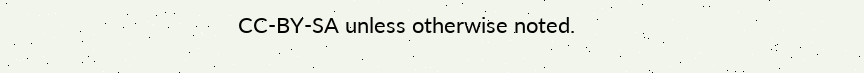CC-BY-SA unless otherwise noted.